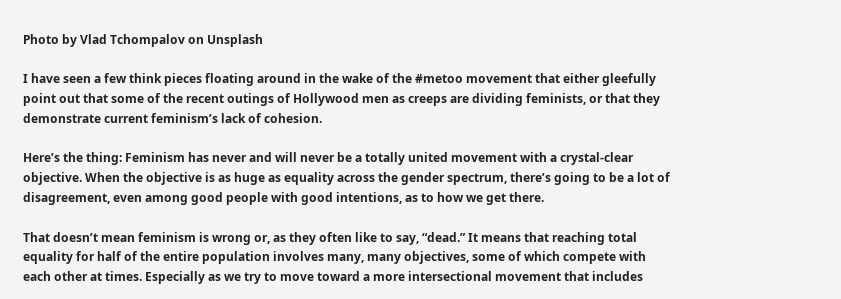Photo by Vlad Tchompalov on Unsplash

I have seen a few think pieces floating around in the wake of the #metoo movement that either gleefully point out that some of the recent outings of Hollywood men as creeps are dividing feminists, or that they demonstrate current feminism’s lack of cohesion.

Here’s the thing: Feminism has never and will never be a totally united movement with a crystal-clear objective. When the objective is as huge as equality across the gender spectrum, there’s going to be a lot of disagreement, even among good people with good intentions, as to how we get there.

That doesn’t mean feminism is wrong or, as they often like to say, “dead.” It means that reaching total equality for half of the entire population involves many, many objectives, some of which compete with each other at times. Especially as we try to move toward a more intersectional movement that includes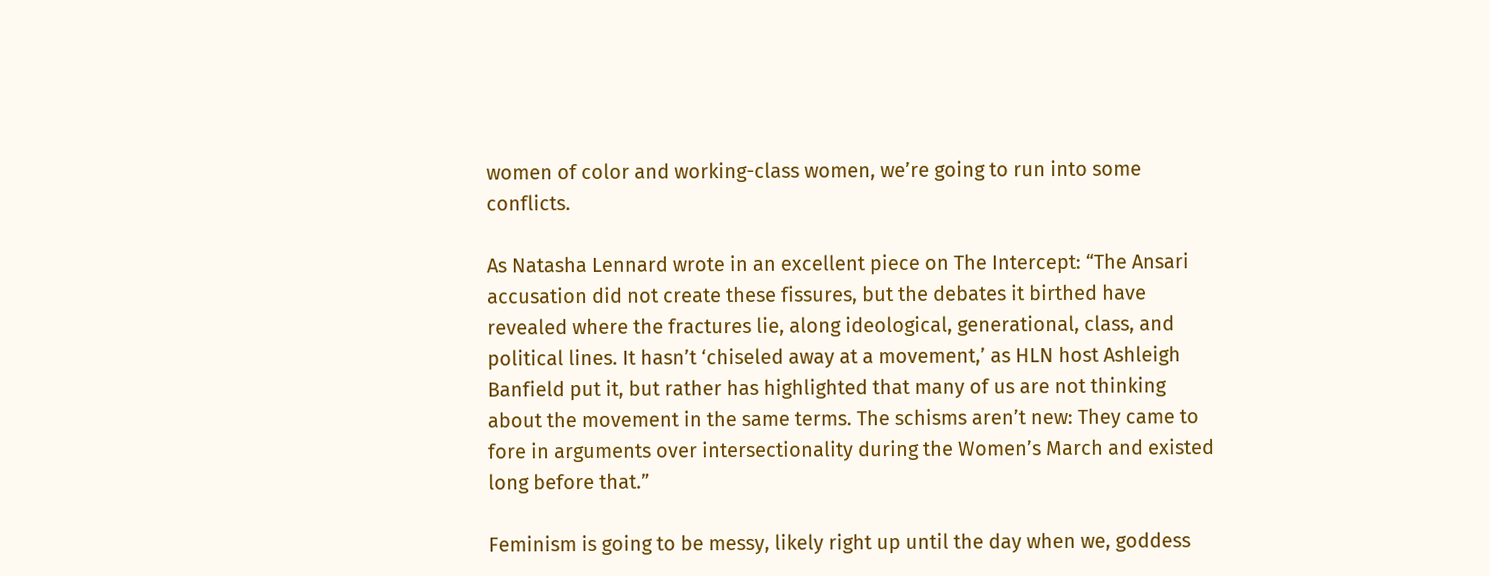women of color and working-class women, we’re going to run into some conflicts.

As Natasha Lennard wrote in an excellent piece on The Intercept: “The Ansari accusation did not create these fissures, but the debates it birthed have revealed where the fractures lie, along ideological, generational, class, and political lines. It hasn’t ‘chiseled away at a movement,’ as HLN host Ashleigh Banfield put it, but rather has highlighted that many of us are not thinking about the movement in the same terms. The schisms aren’t new: They came to fore in arguments over intersectionality during the Women’s March and existed long before that.”

Feminism is going to be messy, likely right up until the day when we, goddess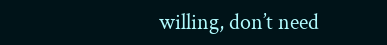willing, don’t need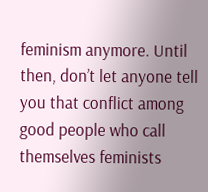feminism anymore. Until then, don’t let anyone tell you that conflict among good people who call themselves feminists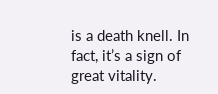is a death knell. In fact, it’s a sign of great vitality.